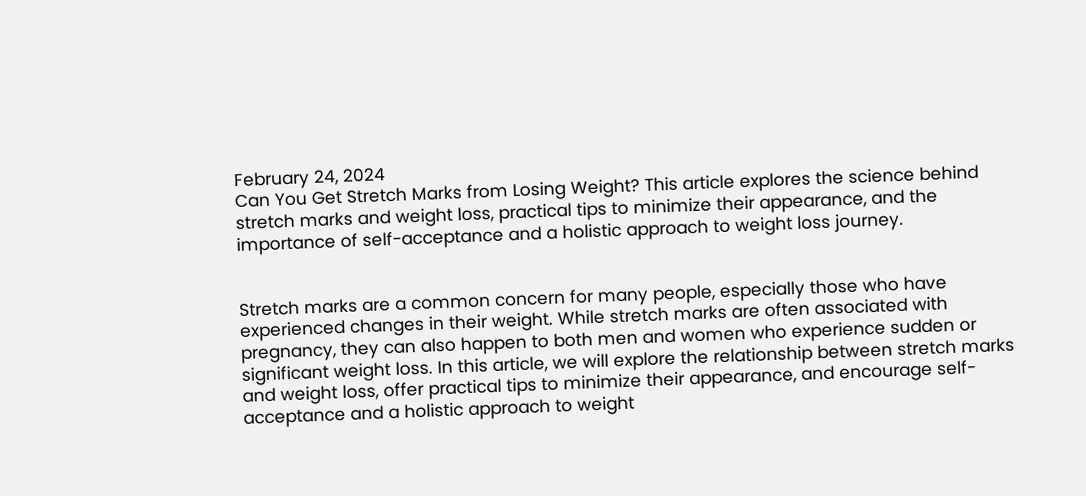February 24, 2024
Can You Get Stretch Marks from Losing Weight? This article explores the science behind stretch marks and weight loss, practical tips to minimize their appearance, and the importance of self-acceptance and a holistic approach to weight loss journey.


Stretch marks are a common concern for many people, especially those who have experienced changes in their weight. While stretch marks are often associated with pregnancy, they can also happen to both men and women who experience sudden or significant weight loss. In this article, we will explore the relationship between stretch marks and weight loss, offer practical tips to minimize their appearance, and encourage self-acceptance and a holistic approach to weight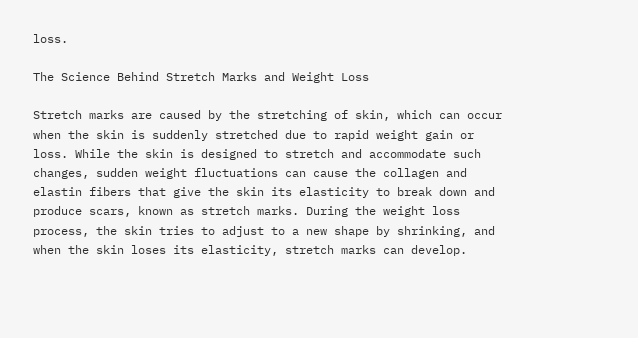loss.

The Science Behind Stretch Marks and Weight Loss

Stretch marks are caused by the stretching of skin, which can occur when the skin is suddenly stretched due to rapid weight gain or loss. While the skin is designed to stretch and accommodate such changes, sudden weight fluctuations can cause the collagen and elastin fibers that give the skin its elasticity to break down and produce scars, known as stretch marks. During the weight loss process, the skin tries to adjust to a new shape by shrinking, and when the skin loses its elasticity, stretch marks can develop.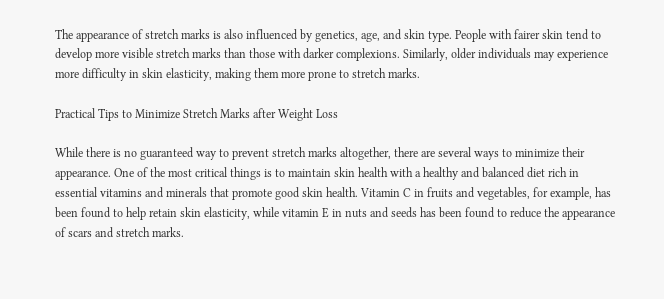The appearance of stretch marks is also influenced by genetics, age, and skin type. People with fairer skin tend to develop more visible stretch marks than those with darker complexions. Similarly, older individuals may experience more difficulty in skin elasticity, making them more prone to stretch marks.

Practical Tips to Minimize Stretch Marks after Weight Loss

While there is no guaranteed way to prevent stretch marks altogether, there are several ways to minimize their appearance. One of the most critical things is to maintain skin health with a healthy and balanced diet rich in essential vitamins and minerals that promote good skin health. Vitamin C in fruits and vegetables, for example, has been found to help retain skin elasticity, while vitamin E in nuts and seeds has been found to reduce the appearance of scars and stretch marks.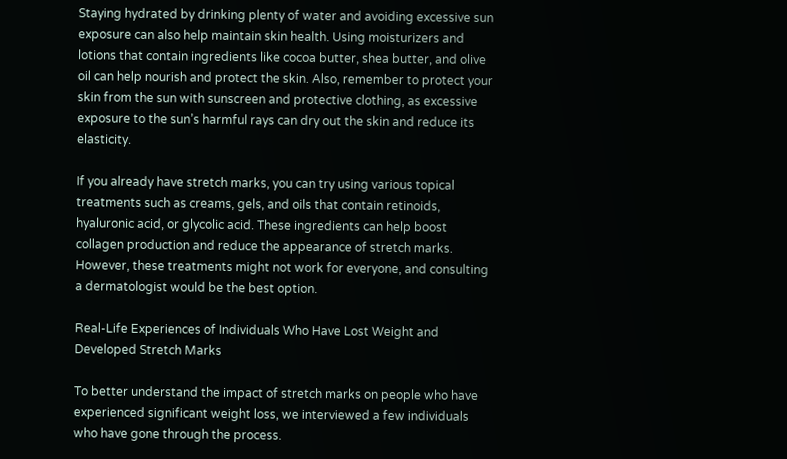Staying hydrated by drinking plenty of water and avoiding excessive sun exposure can also help maintain skin health. Using moisturizers and lotions that contain ingredients like cocoa butter, shea butter, and olive oil can help nourish and protect the skin. Also, remember to protect your skin from the sun with sunscreen and protective clothing, as excessive exposure to the sun’s harmful rays can dry out the skin and reduce its elasticity.

If you already have stretch marks, you can try using various topical treatments such as creams, gels, and oils that contain retinoids, hyaluronic acid, or glycolic acid. These ingredients can help boost collagen production and reduce the appearance of stretch marks. However, these treatments might not work for everyone, and consulting a dermatologist would be the best option.

Real-Life Experiences of Individuals Who Have Lost Weight and Developed Stretch Marks

To better understand the impact of stretch marks on people who have experienced significant weight loss, we interviewed a few individuals who have gone through the process.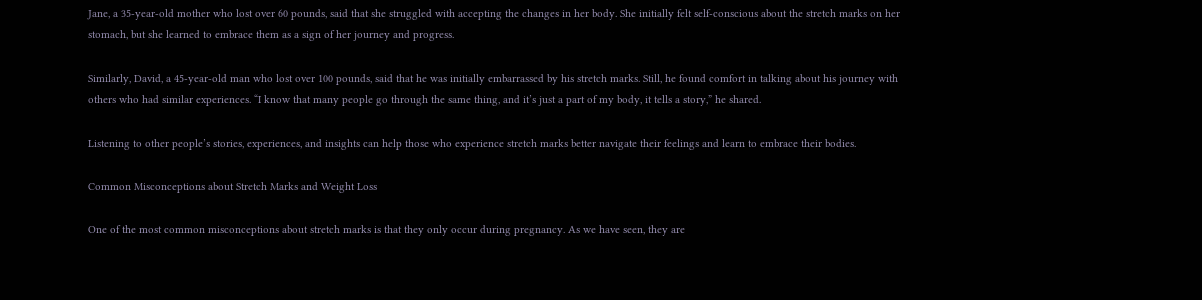Jane, a 35-year-old mother who lost over 60 pounds, said that she struggled with accepting the changes in her body. She initially felt self-conscious about the stretch marks on her stomach, but she learned to embrace them as a sign of her journey and progress.

Similarly, David, a 45-year-old man who lost over 100 pounds, said that he was initially embarrassed by his stretch marks. Still, he found comfort in talking about his journey with others who had similar experiences. “I know that many people go through the same thing, and it’s just a part of my body, it tells a story,” he shared.

Listening to other people’s stories, experiences, and insights can help those who experience stretch marks better navigate their feelings and learn to embrace their bodies.

Common Misconceptions about Stretch Marks and Weight Loss

One of the most common misconceptions about stretch marks is that they only occur during pregnancy. As we have seen, they are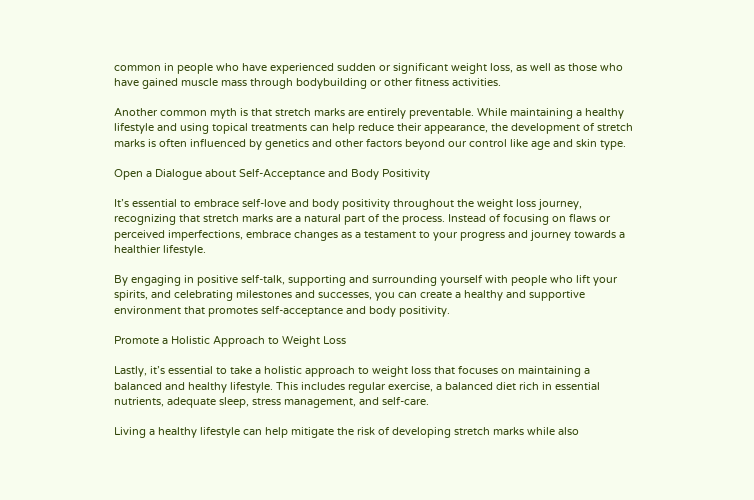common in people who have experienced sudden or significant weight loss, as well as those who have gained muscle mass through bodybuilding or other fitness activities.

Another common myth is that stretch marks are entirely preventable. While maintaining a healthy lifestyle and using topical treatments can help reduce their appearance, the development of stretch marks is often influenced by genetics and other factors beyond our control like age and skin type.

Open a Dialogue about Self-Acceptance and Body Positivity

It’s essential to embrace self-love and body positivity throughout the weight loss journey, recognizing that stretch marks are a natural part of the process. Instead of focusing on flaws or perceived imperfections, embrace changes as a testament to your progress and journey towards a healthier lifestyle.

By engaging in positive self-talk, supporting and surrounding yourself with people who lift your spirits, and celebrating milestones and successes, you can create a healthy and supportive environment that promotes self-acceptance and body positivity.

Promote a Holistic Approach to Weight Loss

Lastly, it’s essential to take a holistic approach to weight loss that focuses on maintaining a balanced and healthy lifestyle. This includes regular exercise, a balanced diet rich in essential nutrients, adequate sleep, stress management, and self-care.

Living a healthy lifestyle can help mitigate the risk of developing stretch marks while also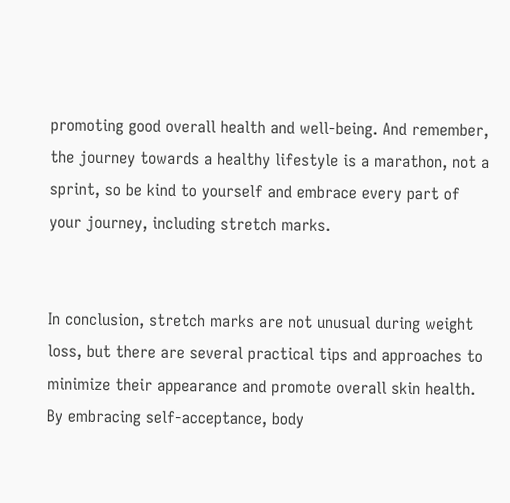promoting good overall health and well-being. And remember, the journey towards a healthy lifestyle is a marathon, not a sprint, so be kind to yourself and embrace every part of your journey, including stretch marks.


In conclusion, stretch marks are not unusual during weight loss, but there are several practical tips and approaches to minimize their appearance and promote overall skin health. By embracing self-acceptance, body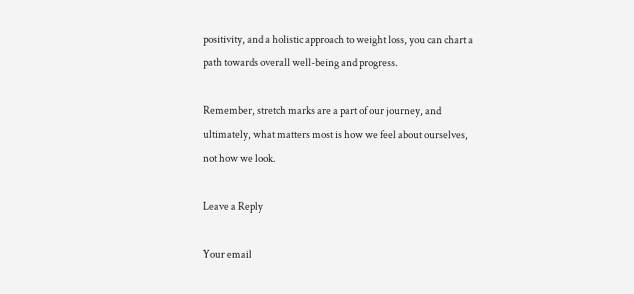positivity, and a holistic approach to weight loss, you can chart a path towards overall well-being and progress.

Remember, stretch marks are a part of our journey, and ultimately, what matters most is how we feel about ourselves, not how we look.

Leave a Reply

Your email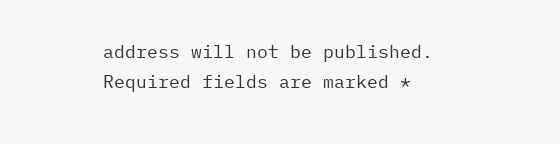address will not be published. Required fields are marked *